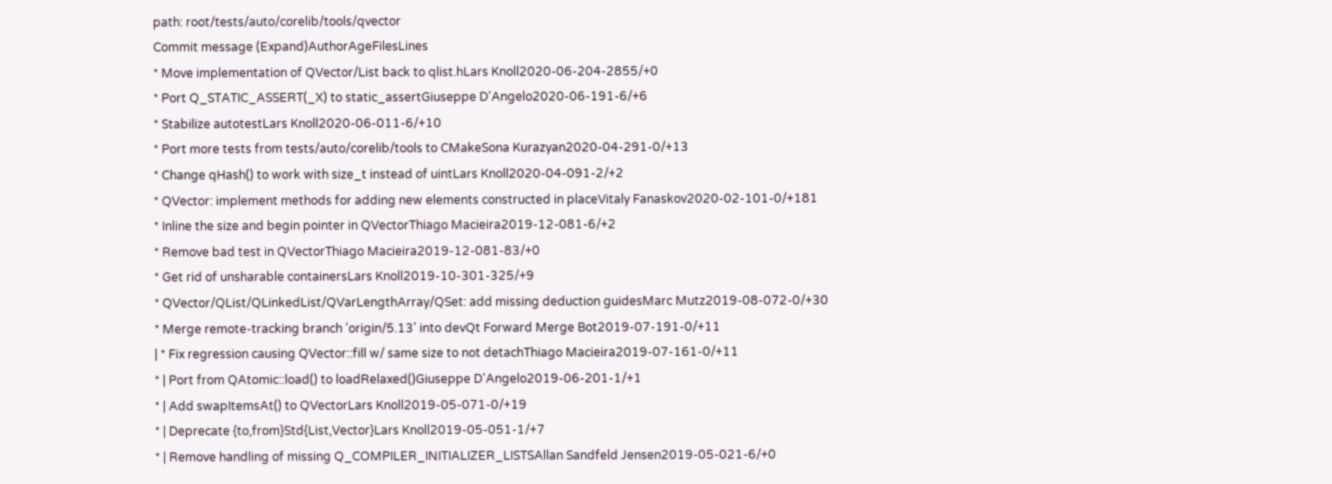path: root/tests/auto/corelib/tools/qvector
Commit message (Expand)AuthorAgeFilesLines
* Move implementation of QVector/List back to qlist.hLars Knoll2020-06-204-2855/+0
* Port Q_STATIC_ASSERT(_X) to static_assertGiuseppe D'Angelo2020-06-191-6/+6
* Stabilize autotestLars Knoll2020-06-011-6/+10
* Port more tests from tests/auto/corelib/tools to CMakeSona Kurazyan2020-04-291-0/+13
* Change qHash() to work with size_t instead of uintLars Knoll2020-04-091-2/+2
* QVector: implement methods for adding new elements constructed in placeVitaly Fanaskov2020-02-101-0/+181
* Inline the size and begin pointer in QVectorThiago Macieira2019-12-081-6/+2
* Remove bad test in QVectorThiago Macieira2019-12-081-83/+0
* Get rid of unsharable containersLars Knoll2019-10-301-325/+9
* QVector/QList/QLinkedList/QVarLengthArray/QSet: add missing deduction guidesMarc Mutz2019-08-072-0/+30
* Merge remote-tracking branch 'origin/5.13' into devQt Forward Merge Bot2019-07-191-0/+11
| * Fix regression causing QVector::fill w/ same size to not detachThiago Macieira2019-07-161-0/+11
* | Port from QAtomic::load() to loadRelaxed()Giuseppe D'Angelo2019-06-201-1/+1
* | Add swapItemsAt() to QVectorLars Knoll2019-05-071-0/+19
* | Deprecate {to,from}Std{List,Vector}Lars Knoll2019-05-051-1/+7
* | Remove handling of missing Q_COMPILER_INITIALIZER_LISTSAllan Sandfeld Jensen2019-05-021-6/+0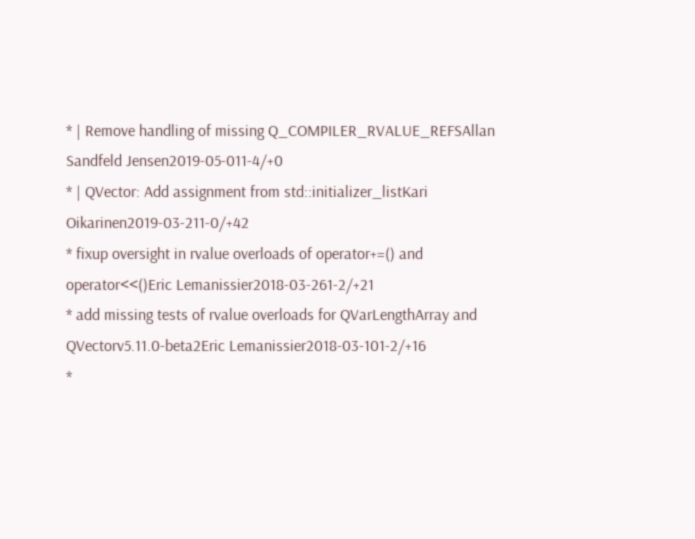* | Remove handling of missing Q_COMPILER_RVALUE_REFSAllan Sandfeld Jensen2019-05-011-4/+0
* | QVector: Add assignment from std::initializer_listKari Oikarinen2019-03-211-0/+42
* fixup oversight in rvalue overloads of operator+=() and operator<<()Eric Lemanissier2018-03-261-2/+21
* add missing tests of rvalue overloads for QVarLengthArray and QVectorv5.11.0-beta2Eric Lemanissier2018-03-101-2/+16
*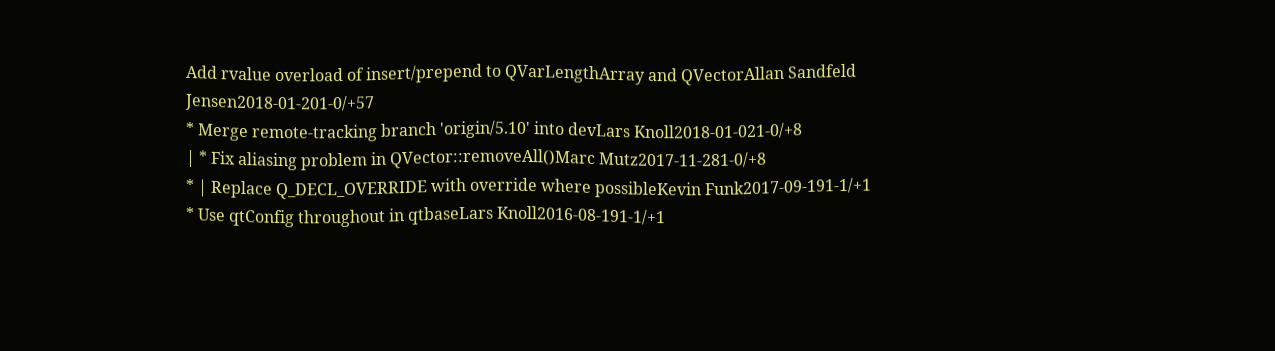Add rvalue overload of insert/prepend to QVarLengthArray and QVectorAllan Sandfeld Jensen2018-01-201-0/+57
* Merge remote-tracking branch 'origin/5.10' into devLars Knoll2018-01-021-0/+8
| * Fix aliasing problem in QVector::removeAll()Marc Mutz2017-11-281-0/+8
* | Replace Q_DECL_OVERRIDE with override where possibleKevin Funk2017-09-191-1/+1
* Use qtConfig throughout in qtbaseLars Knoll2016-08-191-1/+1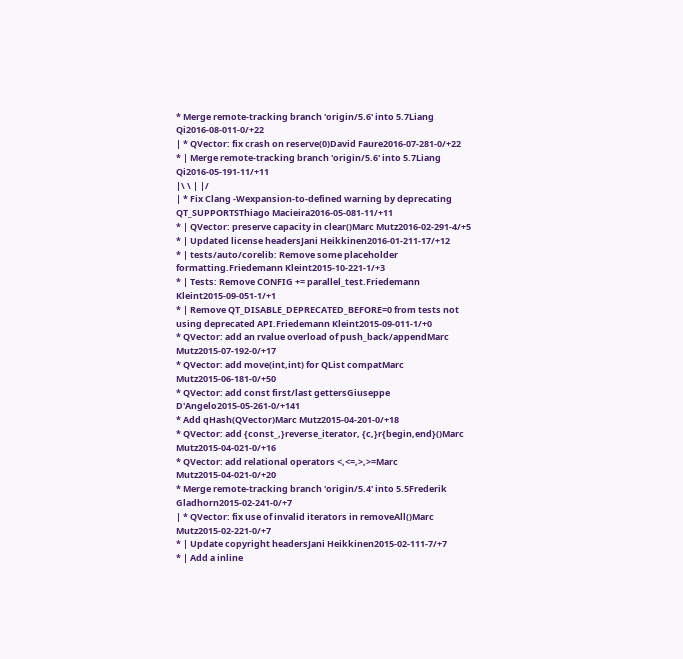* Merge remote-tracking branch 'origin/5.6' into 5.7Liang Qi2016-08-011-0/+22
| * QVector: fix crash on reserve(0)David Faure2016-07-281-0/+22
* | Merge remote-tracking branch 'origin/5.6' into 5.7Liang Qi2016-05-191-11/+11
|\ \ | |/
| * Fix Clang -Wexpansion-to-defined warning by deprecating QT_SUPPORTSThiago Macieira2016-05-081-11/+11
* | QVector: preserve capacity in clear()Marc Mutz2016-02-291-4/+5
* | Updated license headersJani Heikkinen2016-01-211-17/+12
* | tests/auto/corelib: Remove some placeholder formatting.Friedemann Kleint2015-10-221-1/+3
* | Tests: Remove CONFIG += parallel_test.Friedemann Kleint2015-09-051-1/+1
* | Remove QT_DISABLE_DEPRECATED_BEFORE=0 from tests not using deprecated API.Friedemann Kleint2015-09-011-1/+0
* QVector: add an rvalue overload of push_back/appendMarc Mutz2015-07-192-0/+17
* QVector: add move(int,int) for QList compatMarc Mutz2015-06-181-0/+50
* QVector: add const first/last gettersGiuseppe D'Angelo2015-05-261-0/+141
* Add qHash(QVector)Marc Mutz2015-04-201-0/+18
* QVector: add {const_,}reverse_iterator, {c,}r{begin,end}()Marc Mutz2015-04-021-0/+16
* QVector: add relational operators <,<=,>,>=Marc Mutz2015-04-021-0/+20
* Merge remote-tracking branch 'origin/5.4' into 5.5Frederik Gladhorn2015-02-241-0/+7
| * QVector: fix use of invalid iterators in removeAll()Marc Mutz2015-02-221-0/+7
* | Update copyright headersJani Heikkinen2015-02-111-7/+7
* | Add a inline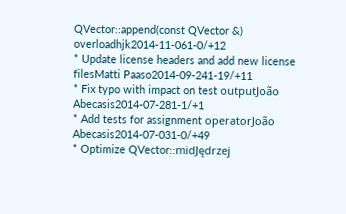QVector::append(const QVector &) overloadhjk2014-11-061-0/+12
* Update license headers and add new license filesMatti Paaso2014-09-241-19/+11
* Fix typo with impact on test outputJoão Abecasis2014-07-281-1/+1
* Add tests for assignment operatorJoão Abecasis2014-07-031-0/+49
* Optimize QVector::midJędrzej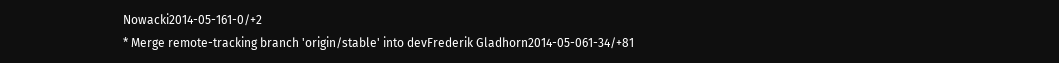Nowacki2014-05-161-0/+2
* Merge remote-tracking branch 'origin/stable' into devFrederik Gladhorn2014-05-061-34/+81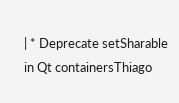| * Deprecate setSharable in Qt containersThiago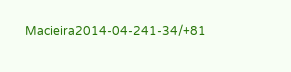Macieira2014-04-241-34/+81